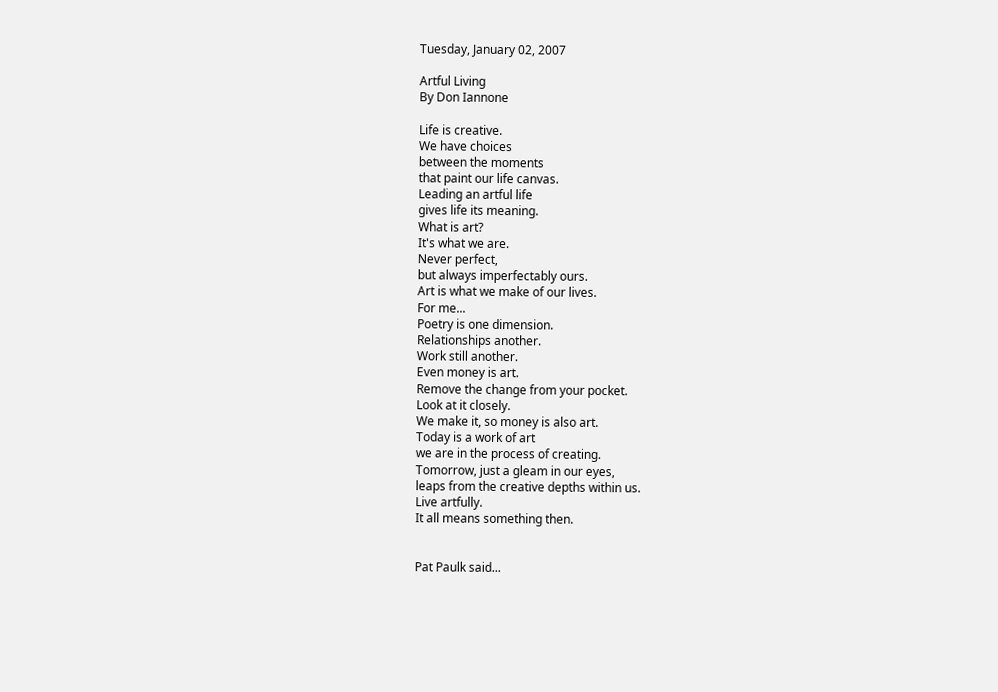Tuesday, January 02, 2007

Artful Living
By Don Iannone

Life is creative.
We have choices
between the moments
that paint our life canvas.
Leading an artful life
gives life its meaning.
What is art?
It's what we are.
Never perfect,
but always imperfectably ours.
Art is what we make of our lives.
For me...
Poetry is one dimension.
Relationships another.
Work still another.
Even money is art.
Remove the change from your pocket.
Look at it closely.
We make it, so money is also art.
Today is a work of art
we are in the process of creating.
Tomorrow, just a gleam in our eyes,
leaps from the creative depths within us.
Live artfully.
It all means something then.


Pat Paulk said...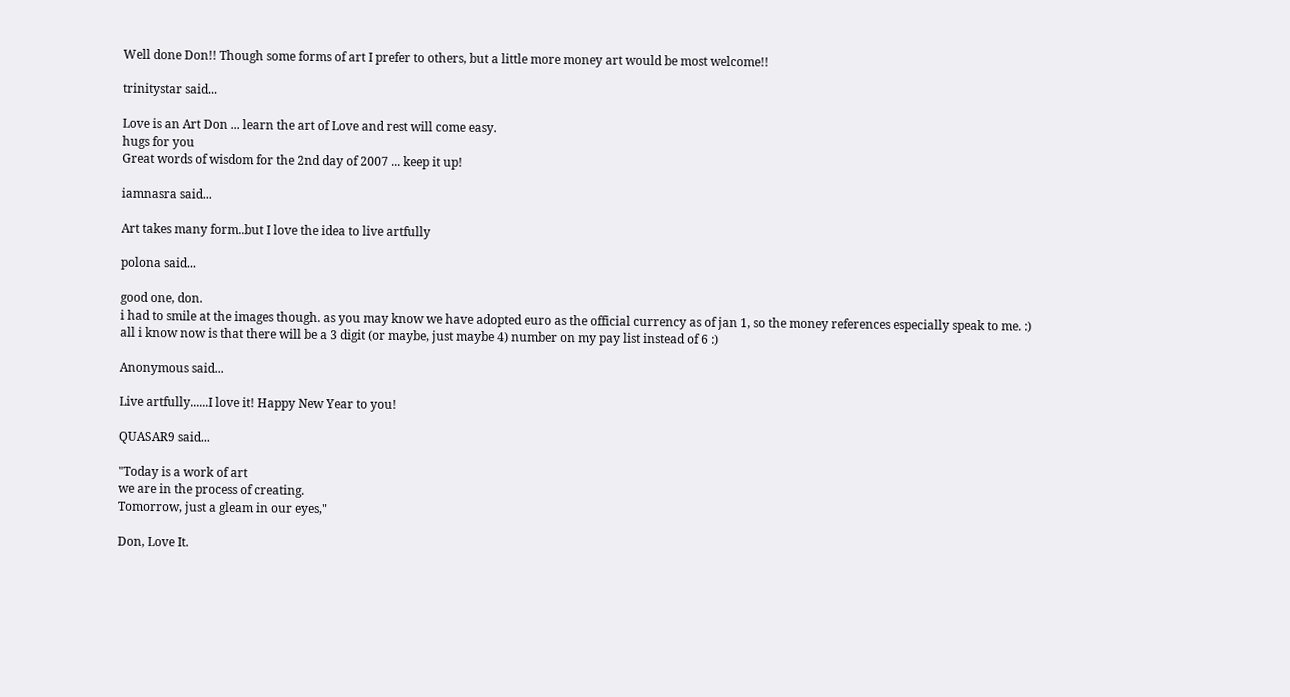Well done Don!! Though some forms of art I prefer to others, but a little more money art would be most welcome!!

trinitystar said...

Love is an Art Don ... learn the art of Love and rest will come easy.
hugs for you
Great words of wisdom for the 2nd day of 2007 ... keep it up!

iamnasra said...

Art takes many form..but I love the idea to live artfully

polona said...

good one, don.
i had to smile at the images though. as you may know we have adopted euro as the official currency as of jan 1, so the money references especially speak to me. :)
all i know now is that there will be a 3 digit (or maybe, just maybe 4) number on my pay list instead of 6 :)

Anonymous said...

Live artfully......I love it! Happy New Year to you!

QUASAR9 said...

"Today is a work of art
we are in the process of creating.
Tomorrow, just a gleam in our eyes,"

Don, Love It.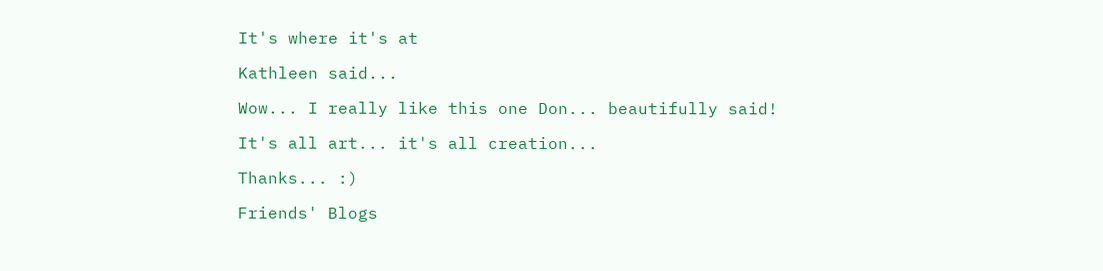It's where it's at

Kathleen said...

Wow... I really like this one Don... beautifully said!

It's all art... it's all creation...

Thanks... :)

Friends' Blogs